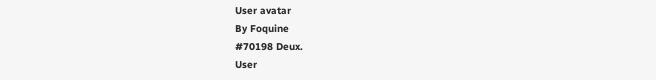User avatar
By Foquine
#70198 Deux.
User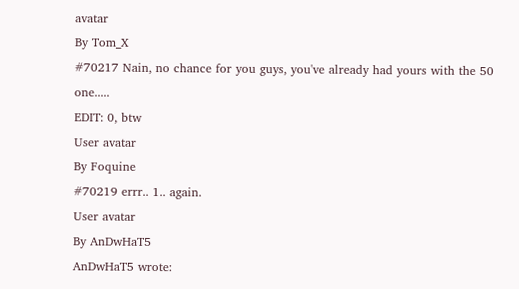avatar
By Tom_X
#70217 Nain, no chance for you guys, you've already had yours with the 50 one.....
EDIT: 0, btw
User avatar
By Foquine
#70219 errr.. 1.. again.
User avatar
By AnDwHaT5
AnDwHaT5 wrote: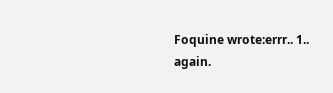Foquine wrote:errr.. 1.. again.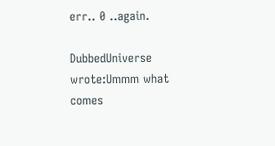err.. 0 ..again.

DubbedUniverse wrote:Ummm what comes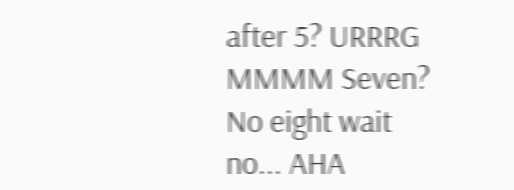after 5? URRRG MMMM Seven? No eight wait no... AHA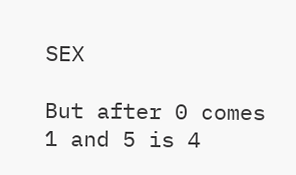SEX

But after 0 comes 1 and 5 is 4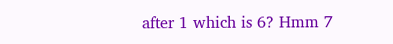after 1 which is 6? Hmm 7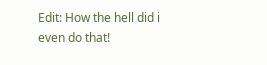Edit: How the hell did i even do that!